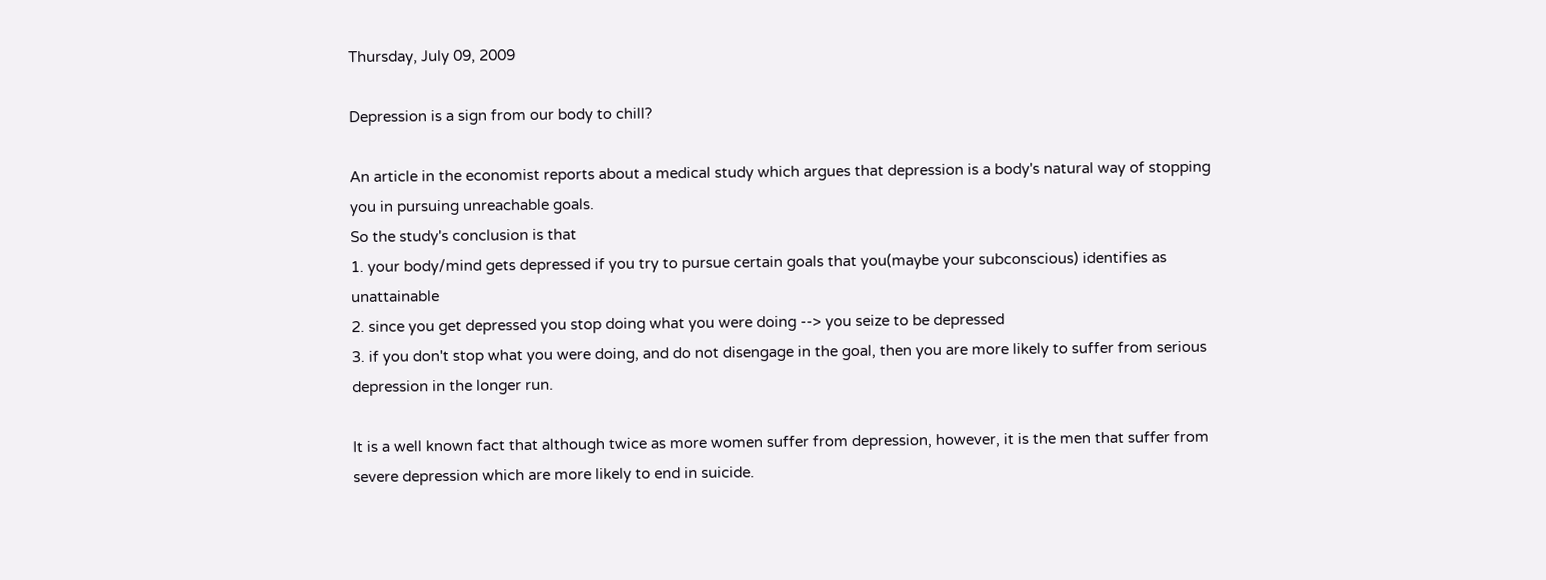Thursday, July 09, 2009

Depression is a sign from our body to chill?

An article in the economist reports about a medical study which argues that depression is a body's natural way of stopping you in pursuing unreachable goals.
So the study's conclusion is that
1. your body/mind gets depressed if you try to pursue certain goals that you(maybe your subconscious) identifies as unattainable
2. since you get depressed you stop doing what you were doing --> you seize to be depressed
3. if you don't stop what you were doing, and do not disengage in the goal, then you are more likely to suffer from serious depression in the longer run.

It is a well known fact that although twice as more women suffer from depression, however, it is the men that suffer from severe depression which are more likely to end in suicide.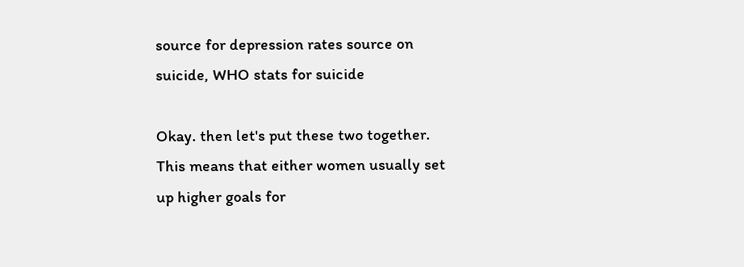source for depression rates source on suicide, WHO stats for suicide

Okay. then let's put these two together.
This means that either women usually set up higher goals for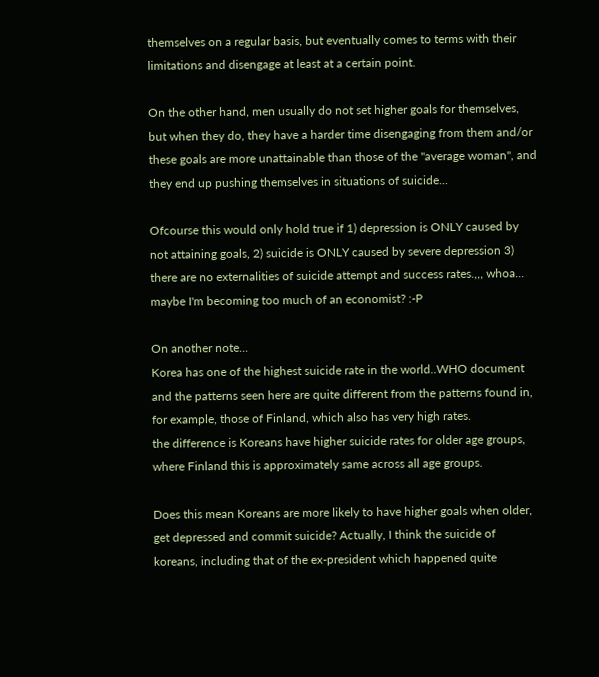themselves on a regular basis, but eventually comes to terms with their limitations and disengage at least at a certain point.

On the other hand, men usually do not set higher goals for themselves, but when they do, they have a harder time disengaging from them and/or these goals are more unattainable than those of the "average woman", and they end up pushing themselves in situations of suicide...

Ofcourse this would only hold true if 1) depression is ONLY caused by not attaining goals, 2) suicide is ONLY caused by severe depression 3) there are no externalities of suicide attempt and success rates.,,, whoa... maybe I'm becoming too much of an economist? :-P

On another note...
Korea has one of the highest suicide rate in the world..WHO document
and the patterns seen here are quite different from the patterns found in, for example, those of Finland, which also has very high rates.
the difference is Koreans have higher suicide rates for older age groups, where Finland this is approximately same across all age groups.

Does this mean Koreans are more likely to have higher goals when older, get depressed and commit suicide? Actually, I think the suicide of koreans, including that of the ex-president which happened quite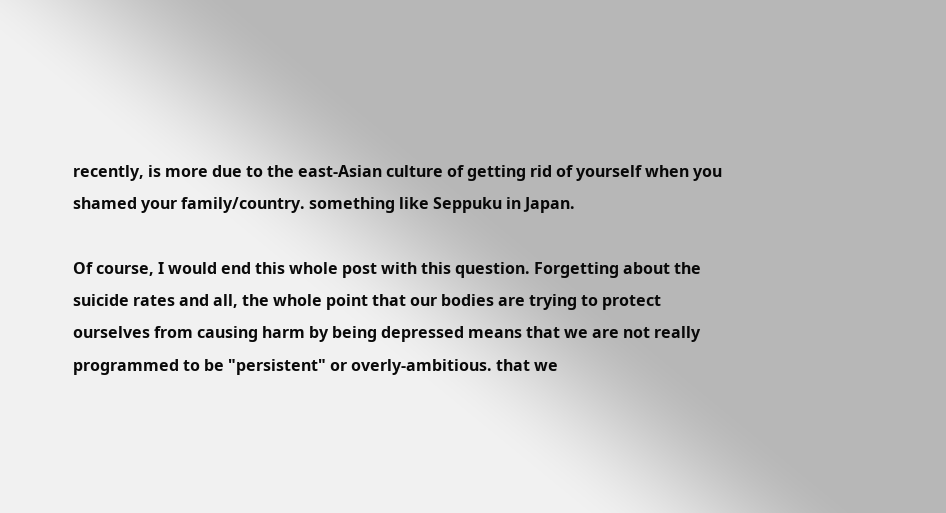recently, is more due to the east-Asian culture of getting rid of yourself when you shamed your family/country. something like Seppuku in Japan.

Of course, I would end this whole post with this question. Forgetting about the suicide rates and all, the whole point that our bodies are trying to protect ourselves from causing harm by being depressed means that we are not really programmed to be "persistent" or overly-ambitious. that we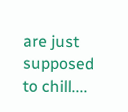are just supposed to chill....